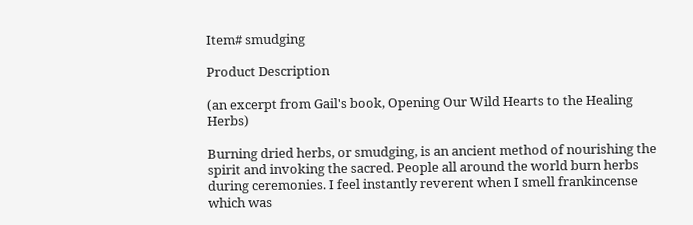Item# smudging

Product Description

(an excerpt from Gail's book, Opening Our Wild Hearts to the Healing Herbs)

Burning dried herbs, or smudging, is an ancient method of nourishing the spirit and invoking the sacred. People all around the world burn herbs during ceremonies. I feel instantly reverent when I smell frankincense which was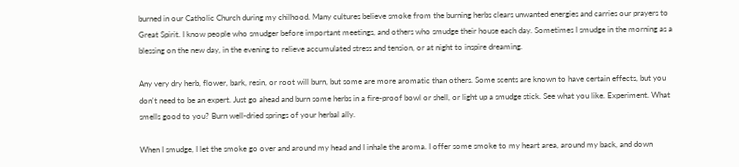burned in our Catholic Church during my chilhood. Many cultures believe smoke from the burning herbs clears unwanted energies and carries our prayers to Great Spirit. I know people who smudger before important meetings, and others who smudge their house each day. Sometimes I smudge in the morning as a blessing on the new day, in the evening to relieve accumulated stress and tension, or at night to inspire dreaming.

Any very dry herb, flower, bark, resin, or root will burn, but some are more aromatic than others. Some scents are known to have certain effects, but you don't need to be an expert. Just go ahead and burn some herbs in a fire-proof bowl or shell, or light up a smudge stick. See what you like. Experiment. What smells good to you? Burn well-dried springs of your herbal ally.

When I smudge, I let the smoke go over and around my head and I inhale the aroma. I offer some smoke to my heart area, around my back, and down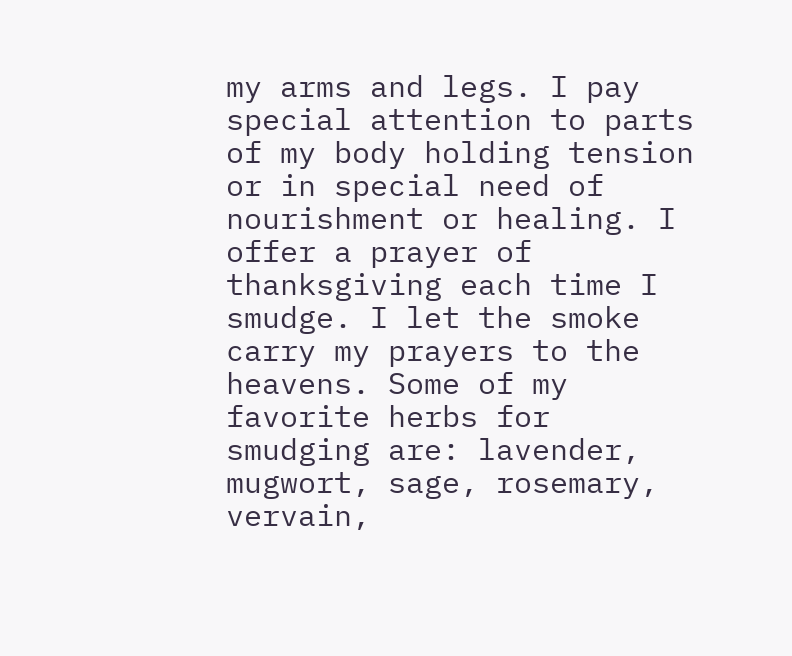my arms and legs. I pay special attention to parts of my body holding tension or in special need of nourishment or healing. I offer a prayer of thanksgiving each time I smudge. I let the smoke carry my prayers to the heavens. Some of my favorite herbs for smudging are: lavender, mugwort, sage, rosemary, vervain,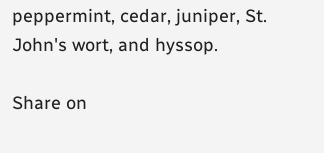peppermint, cedar, juniper, St. John's wort, and hyssop.

Share on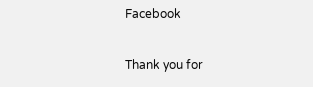Facebook

Thank you for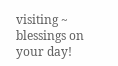visiting ~ blessings on your day!